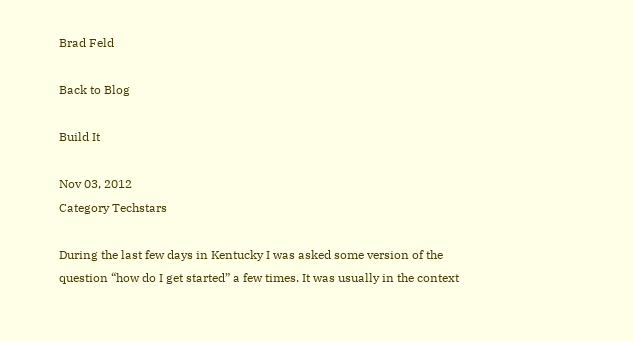Brad Feld

Back to Blog

Build It

Nov 03, 2012
Category Techstars

During the last few days in Kentucky I was asked some version of the question “how do I get started” a few times. It was usually in the context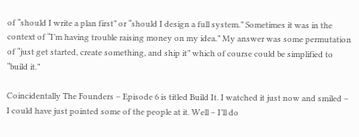of “should I write a plan first” or “should I design a full system.” Sometimes it was in the context of “I’m having trouble raising money on my idea.” My answer was some permutation of “just get started, create something, and ship it” which of course could be simplified to “build it.”

Coincidentally The Founders – Episode 6 is titled Build It. I watched it just now and smiled – I could have just pointed some of the people at it. Well – I’ll do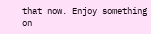that now. Enjoy something on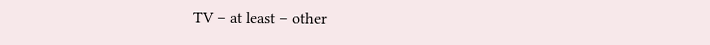TV – at least – other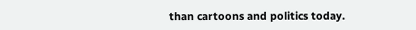than cartoons and politics today.